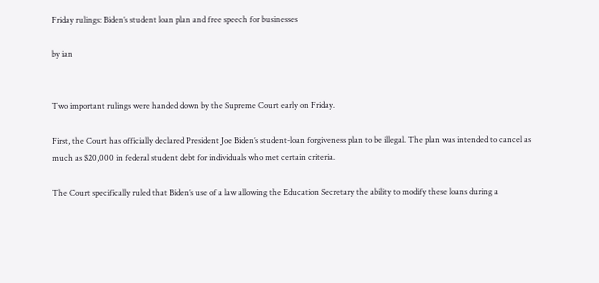Friday rulings: Biden’s student loan plan and free speech for businesses

by ian


Two important rulings were handed down by the Supreme Court early on Friday.

First, the Court has officially declared President Joe Biden’s student-loan forgiveness plan to be illegal. The plan was intended to cancel as much as $20,000 in federal student debt for individuals who met certain criteria.

The Court specifically ruled that Biden’s use of a law allowing the Education Secretary the ability to modify these loans during a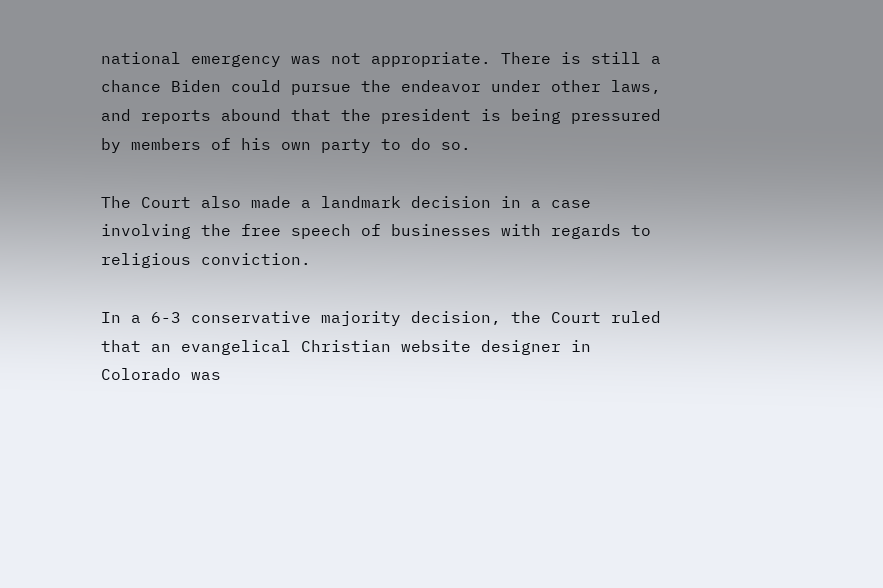national emergency was not appropriate. There is still a chance Biden could pursue the endeavor under other laws, and reports abound that the president is being pressured by members of his own party to do so.

The Court also made a landmark decision in a case involving the free speech of businesses with regards to religious conviction.

In a 6-3 conservative majority decision, the Court ruled that an evangelical Christian website designer in Colorado was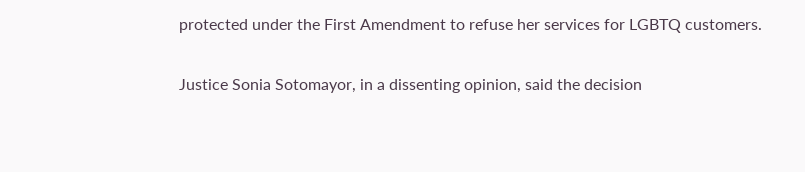protected under the First Amendment to refuse her services for LGBTQ customers.

Justice Sonia Sotomayor, in a dissenting opinion, said the decision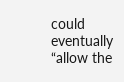could eventually “allow the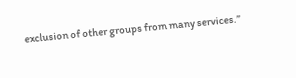exclusion of other groups from many services.”